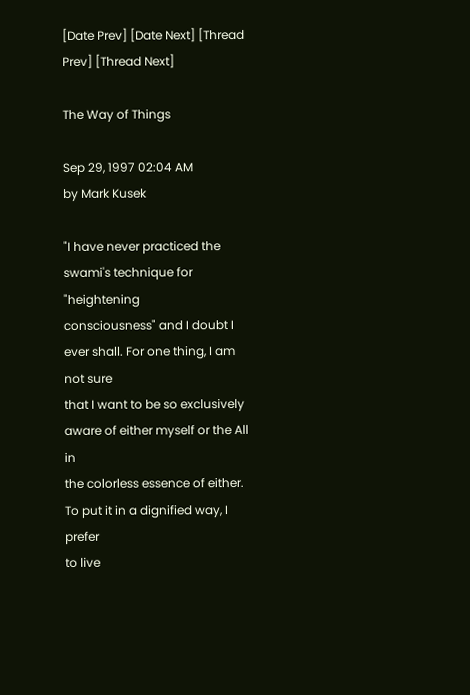[Date Prev] [Date Next] [Thread Prev] [Thread Next]

The Way of Things

Sep 29, 1997 02:04 AM
by Mark Kusek

"I have never practiced the swami's technique for "heightening
consciousness" and I doubt I ever shall. For one thing, I am not sure
that I want to be so exclusively aware of either myself or the All in
the colorless essence of either. To put it in a dignified way, I prefer
to live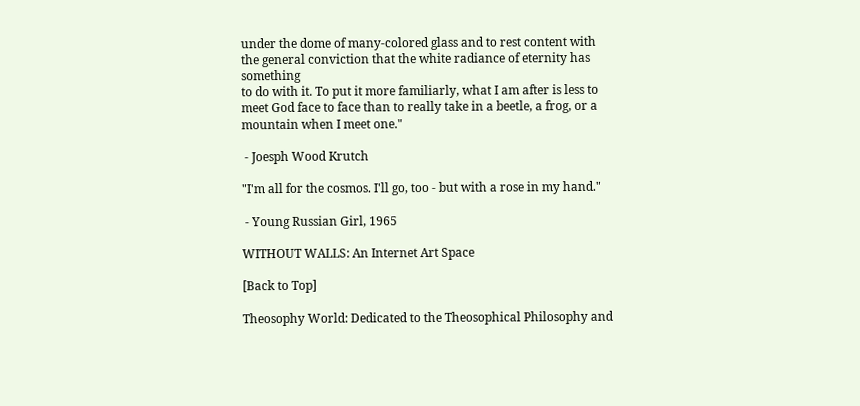under the dome of many-colored glass and to rest content with
the general conviction that the white radiance of eternity has something
to do with it. To put it more familiarly, what I am after is less to
meet God face to face than to really take in a beetle, a frog, or a
mountain when I meet one."

 - Joesph Wood Krutch

"I'm all for the cosmos. I'll go, too - but with a rose in my hand."

 - Young Russian Girl, 1965

WITHOUT WALLS: An Internet Art Space

[Back to Top]

Theosophy World: Dedicated to the Theosophical Philosophy and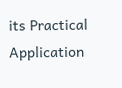its Practical Application